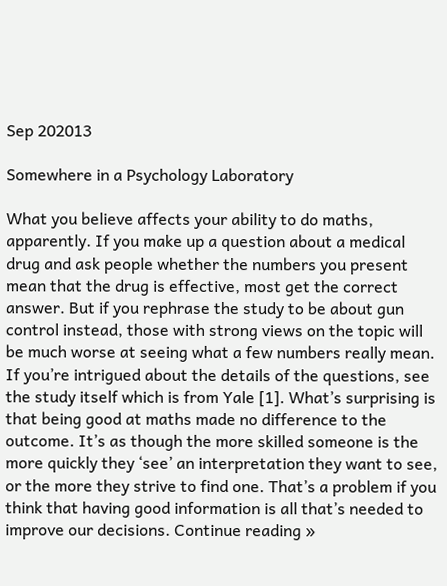Sep 202013

Somewhere in a Psychology Laboratory

What you believe affects your ability to do maths, apparently. If you make up a question about a medical drug and ask people whether the numbers you present mean that the drug is effective, most get the correct answer. But if you rephrase the study to be about gun control instead, those with strong views on the topic will be much worse at seeing what a few numbers really mean. If you’re intrigued about the details of the questions, see the study itself which is from Yale [1]. What’s surprising is that being good at maths made no difference to the outcome. It’s as though the more skilled someone is the more quickly they ‘see’ an interpretation they want to see, or the more they strive to find one. That’s a problem if you think that having good information is all that’s needed to improve our decisions. Continue reading »